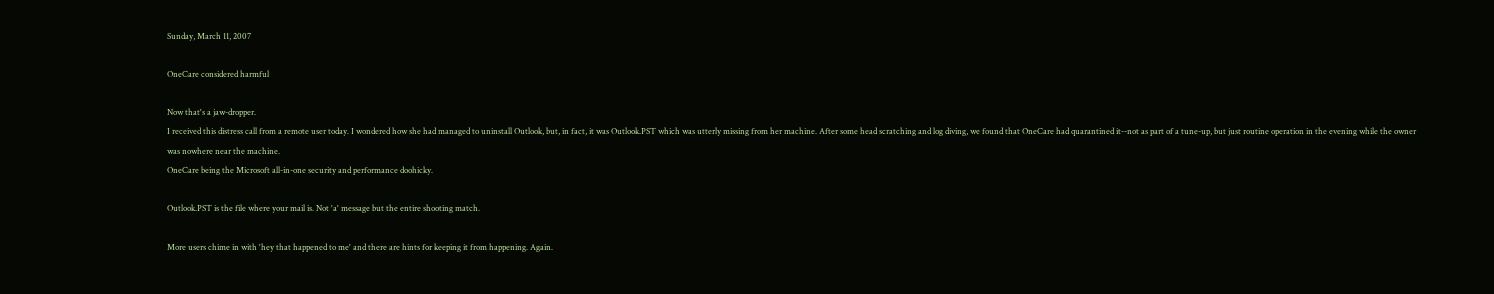Sunday, March 11, 2007

OneCare considered harmful

Now that's a jaw-dropper.
I received this distress call from a remote user today. I wondered how she had managed to uninstall Outlook, but, in fact, it was Outlook.PST which was utterly missing from her machine. After some head scratching and log diving, we found that OneCare had quarantined it--not as part of a tune-up, but just routine operation in the evening while the owner was nowhere near the machine.
OneCare being the Microsoft all-in-one security and performance doohicky.

Outlook.PST is the file where your mail is. Not 'a' message but the entire shooting match.

More users chime in with 'hey that happened to me' and there are hints for keeping it from happening. Again.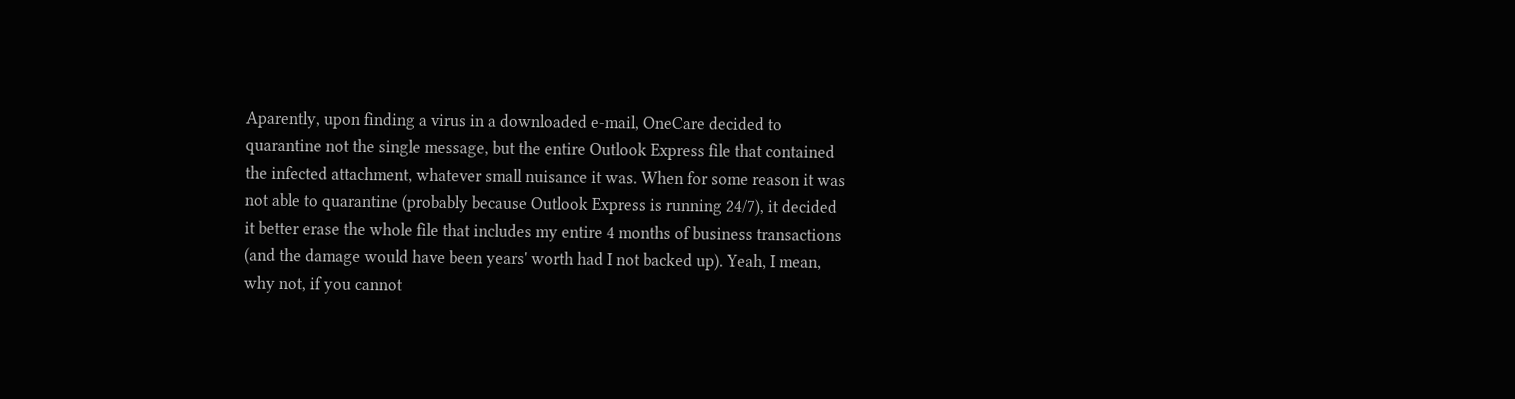Aparently, upon finding a virus in a downloaded e-mail, OneCare decided to quarantine not the single message, but the entire Outlook Express file that contained the infected attachment, whatever small nuisance it was. When for some reason it was not able to quarantine (probably because Outlook Express is running 24/7), it decided it better erase the whole file that includes my entire 4 months of business transactions (and the damage would have been years' worth had I not backed up). Yeah, I mean, why not, if you cannot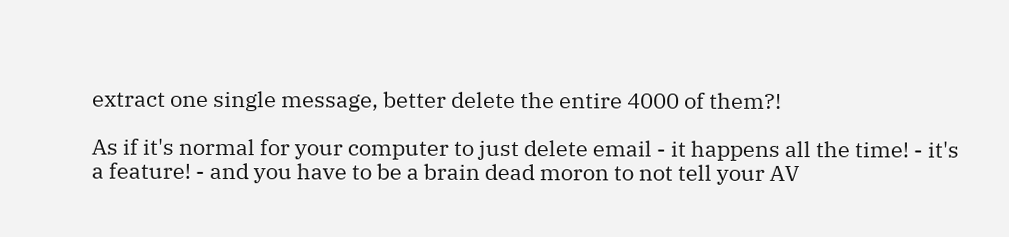extract one single message, better delete the entire 4000 of them?!

As if it's normal for your computer to just delete email - it happens all the time! - it's a feature! - and you have to be a brain dead moron to not tell your AV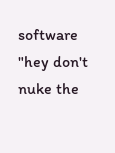software "hey don't nuke the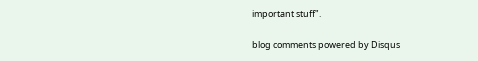important stuff".

blog comments powered by Disqus